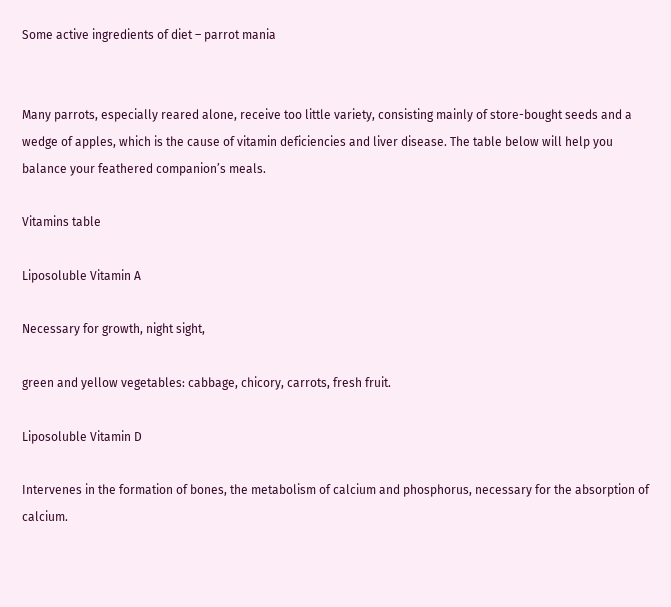Some active ingredients of diet – parrot mania


Many parrots, especially reared alone, receive too little variety, consisting mainly of store-bought seeds and a wedge of apples, which is the cause of vitamin deficiencies and liver disease. The table below will help you balance your feathered companion’s meals.

Vitamins table

Liposoluble Vitamin A

Necessary for growth, night sight,

green and yellow vegetables: cabbage, chicory, carrots, fresh fruit.

Liposoluble Vitamin D

Intervenes in the formation of bones, the metabolism of calcium and phosphorus, necessary for the absorption of calcium.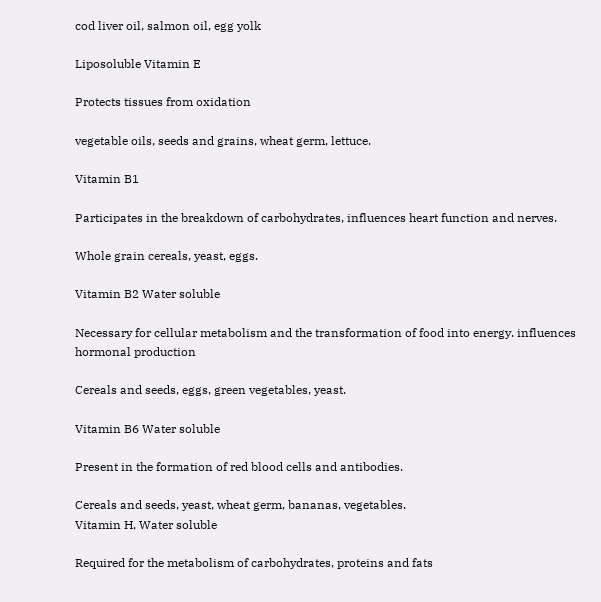cod liver oil, salmon oil, egg yolk

Liposoluble Vitamin E

Protects tissues from oxidation

vegetable oils, seeds and grains, wheat germ, lettuce.

Vitamin B1

Participates in the breakdown of carbohydrates, influences heart function and nerves.

Whole grain cereals, yeast, eggs.

Vitamin B2 Water soluble

Necessary for cellular metabolism and the transformation of food into energy. influences hormonal production

Cereals and seeds, eggs, green vegetables, yeast.

Vitamin B6 Water soluble

Present in the formation of red blood cells and antibodies.

Cereals and seeds, yeast, wheat germ, bananas, vegetables.
Vitamin H, Water soluble

Required for the metabolism of carbohydrates, proteins and fats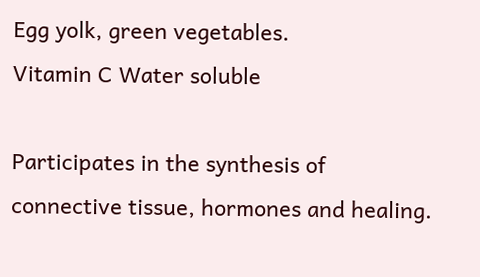Egg yolk, green vegetables.
Vitamin C Water soluble

Participates in the synthesis of connective tissue, hormones and healing.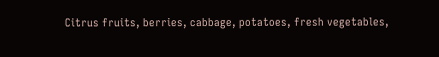Citrus fruits, berries, cabbage, potatoes, fresh vegetables,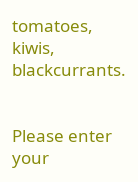tomatoes, kiwis, blackcurrants.


Please enter your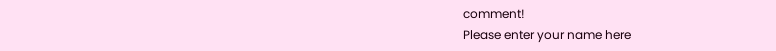comment!
Please enter your name here